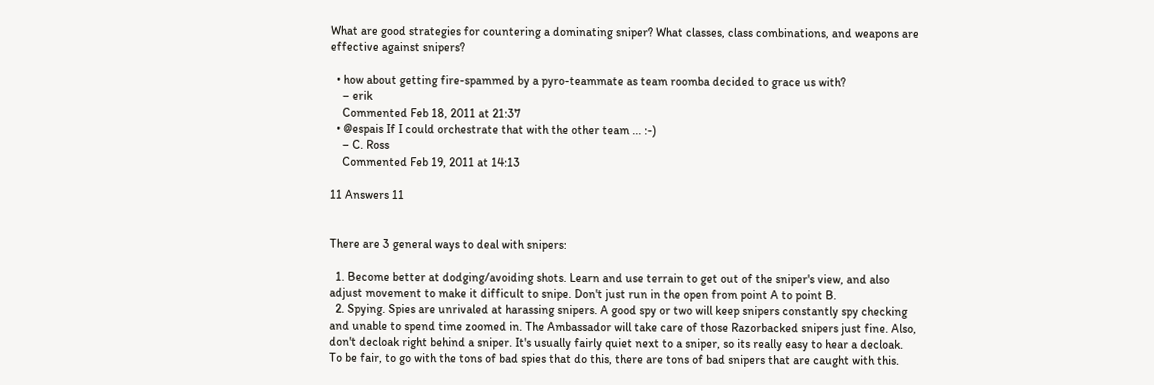What are good strategies for countering a dominating sniper? What classes, class combinations, and weapons are effective against snipers?

  • how about getting fire-spammed by a pyro-teammate as team roomba decided to grace us with?
    – erik
    Commented Feb 18, 2011 at 21:37
  • @espais If I could orchestrate that with the other team ... :-)
    – C. Ross
    Commented Feb 19, 2011 at 14:13

11 Answers 11


There are 3 general ways to deal with snipers:

  1. Become better at dodging/avoiding shots. Learn and use terrain to get out of the sniper's view, and also adjust movement to make it difficult to snipe. Don't just run in the open from point A to point B.
  2. Spying. Spies are unrivaled at harassing snipers. A good spy or two will keep snipers constantly spy checking and unable to spend time zoomed in. The Ambassador will take care of those Razorbacked snipers just fine. Also, don't decloak right behind a sniper. It's usually fairly quiet next to a sniper, so its really easy to hear a decloak. To be fair, to go with the tons of bad spies that do this, there are tons of bad snipers that are caught with this.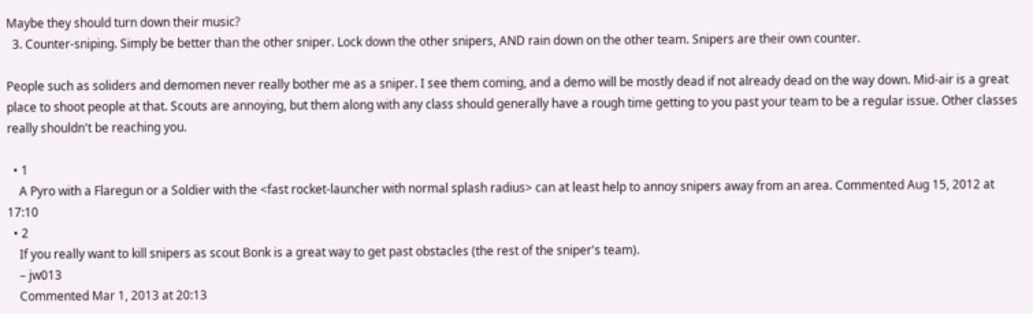Maybe they should turn down their music?
  3. Counter-sniping. Simply be better than the other sniper. Lock down the other snipers, AND rain down on the other team. Snipers are their own counter.

People such as soliders and demomen never really bother me as a sniper. I see them coming, and a demo will be mostly dead if not already dead on the way down. Mid-air is a great place to shoot people at that. Scouts are annoying, but them along with any class should generally have a rough time getting to you past your team to be a regular issue. Other classes really shouldn't be reaching you.

  • 1
    A Pyro with a Flaregun or a Soldier with the <fast rocket-launcher with normal splash radius> can at least help to annoy snipers away from an area. Commented Aug 15, 2012 at 17:10
  • 2
    If you really want to kill snipers as scout Bonk is a great way to get past obstacles (the rest of the sniper's team).
    – jw013
    Commented Mar 1, 2013 at 20:13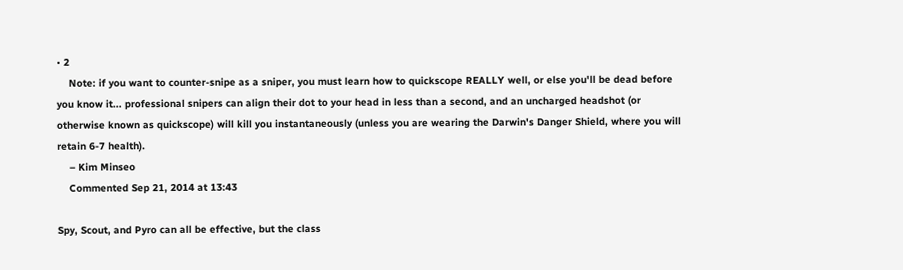• 2
    Note: if you want to counter-snipe as a sniper, you must learn how to quickscope REALLY well, or else you'll be dead before you know it... professional snipers can align their dot to your head in less than a second, and an uncharged headshot (or otherwise known as quickscope) will kill you instantaneously (unless you are wearing the Darwin's Danger Shield, where you will retain 6-7 health).
    – Kim Minseo
    Commented Sep 21, 2014 at 13:43

Spy, Scout, and Pyro can all be effective, but the class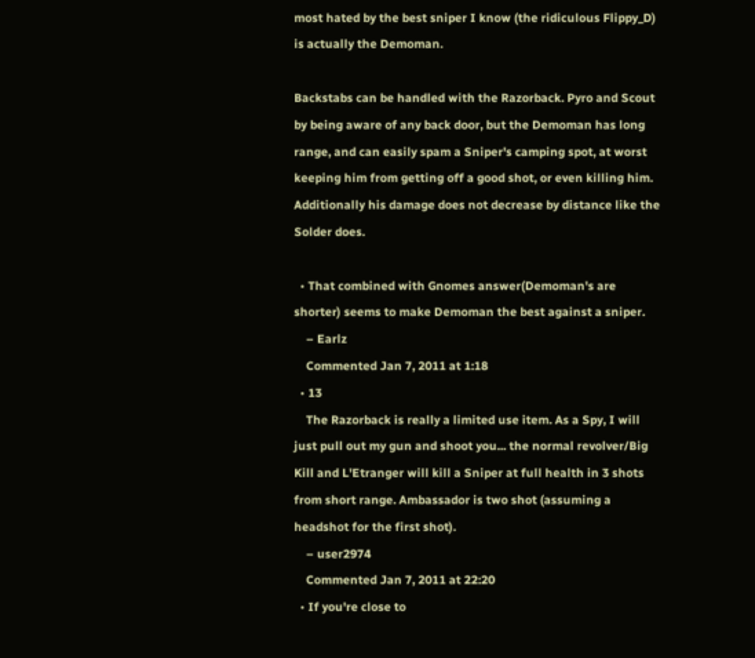most hated by the best sniper I know (the ridiculous Flippy_D) is actually the Demoman.

Backstabs can be handled with the Razorback. Pyro and Scout by being aware of any back door, but the Demoman has long range, and can easily spam a Sniper's camping spot, at worst keeping him from getting off a good shot, or even killing him. Additionally his damage does not decrease by distance like the Solder does.

  • That combined with Gnomes answer(Demoman's are shorter) seems to make Demoman the best against a sniper.
    – Earlz
    Commented Jan 7, 2011 at 1:18
  • 13
    The Razorback is really a limited use item. As a Spy, I will just pull out my gun and shoot you... the normal revolver/Big Kill and L'Etranger will kill a Sniper at full health in 3 shots from short range. Ambassador is two shot (assuming a headshot for the first shot).
    – user2974
    Commented Jan 7, 2011 at 22:20
  • If you're close to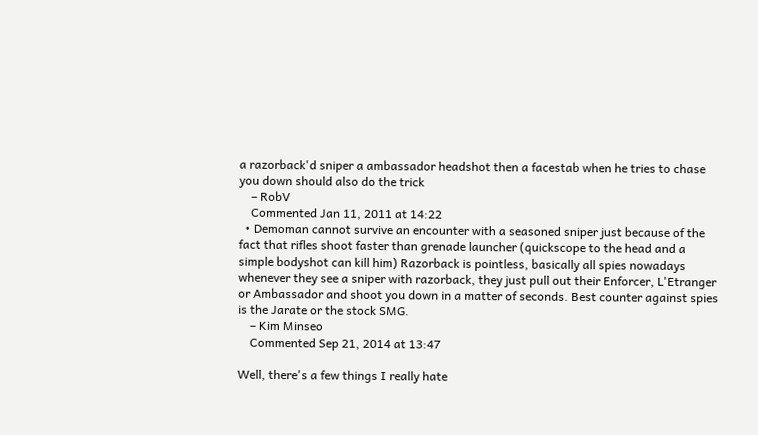a razorback'd sniper a ambassador headshot then a facestab when he tries to chase you down should also do the trick
    – RobV
    Commented Jan 11, 2011 at 14:22
  • Demoman cannot survive an encounter with a seasoned sniper just because of the fact that rifles shoot faster than grenade launcher (quickscope to the head and a simple bodyshot can kill him) Razorback is pointless, basically all spies nowadays whenever they see a sniper with razorback, they just pull out their Enforcer, L'Etranger or Ambassador and shoot you down in a matter of seconds. Best counter against spies is the Jarate or the stock SMG.
    – Kim Minseo
    Commented Sep 21, 2014 at 13:47

Well, there's a few things I really hate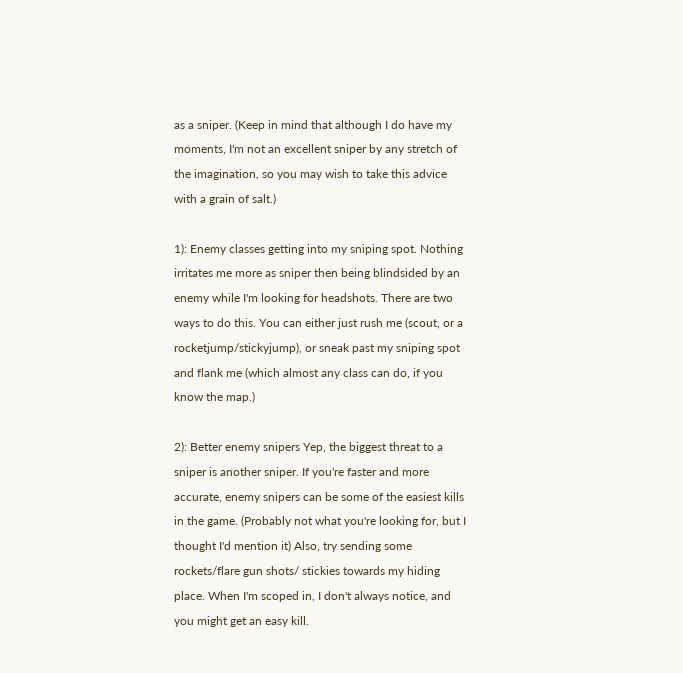as a sniper. (Keep in mind that although I do have my moments, I'm not an excellent sniper by any stretch of the imagination, so you may wish to take this advice with a grain of salt.)

1): Enemy classes getting into my sniping spot. Nothing irritates me more as sniper then being blindsided by an enemy while I'm looking for headshots. There are two ways to do this. You can either just rush me (scout, or a rocketjump/stickyjump), or sneak past my sniping spot and flank me (which almost any class can do, if you know the map.)

2): Better enemy snipers Yep, the biggest threat to a sniper is another sniper. If you're faster and more accurate, enemy snipers can be some of the easiest kills in the game. (Probably not what you're looking for, but I thought I'd mention it) Also, try sending some rockets/flare gun shots/ stickies towards my hiding place. When I'm scoped in, I don't always notice, and you might get an easy kill.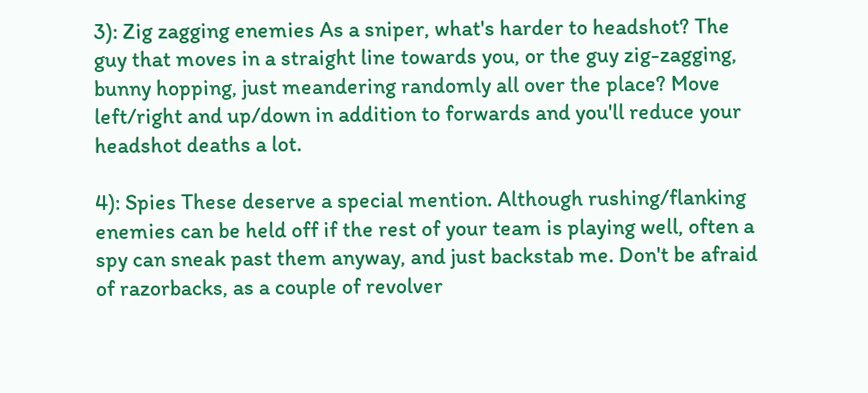3): Zig zagging enemies As a sniper, what's harder to headshot? The guy that moves in a straight line towards you, or the guy zig-zagging, bunny hopping, just meandering randomly all over the place? Move left/right and up/down in addition to forwards and you'll reduce your headshot deaths a lot.

4): Spies These deserve a special mention. Although rushing/flanking enemies can be held off if the rest of your team is playing well, often a spy can sneak past them anyway, and just backstab me. Don't be afraid of razorbacks, as a couple of revolver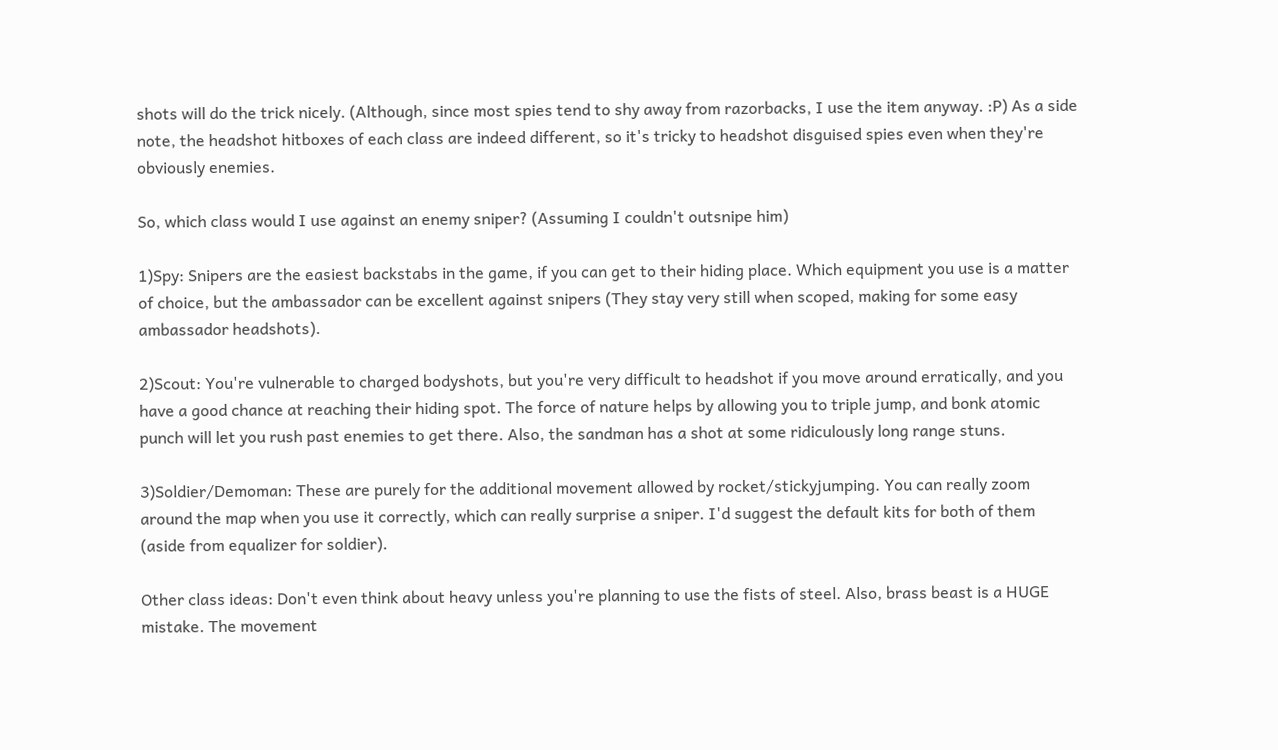shots will do the trick nicely. (Although, since most spies tend to shy away from razorbacks, I use the item anyway. :P) As a side note, the headshot hitboxes of each class are indeed different, so it's tricky to headshot disguised spies even when they're obviously enemies.

So, which class would I use against an enemy sniper? (Assuming I couldn't outsnipe him)

1)Spy: Snipers are the easiest backstabs in the game, if you can get to their hiding place. Which equipment you use is a matter of choice, but the ambassador can be excellent against snipers (They stay very still when scoped, making for some easy ambassador headshots).

2)Scout: You're vulnerable to charged bodyshots, but you're very difficult to headshot if you move around erratically, and you have a good chance at reaching their hiding spot. The force of nature helps by allowing you to triple jump, and bonk atomic punch will let you rush past enemies to get there. Also, the sandman has a shot at some ridiculously long range stuns.

3)Soldier/Demoman: These are purely for the additional movement allowed by rocket/stickyjumping. You can really zoom around the map when you use it correctly, which can really surprise a sniper. I'd suggest the default kits for both of them (aside from equalizer for soldier).

Other class ideas: Don't even think about heavy unless you're planning to use the fists of steel. Also, brass beast is a HUGE mistake. The movement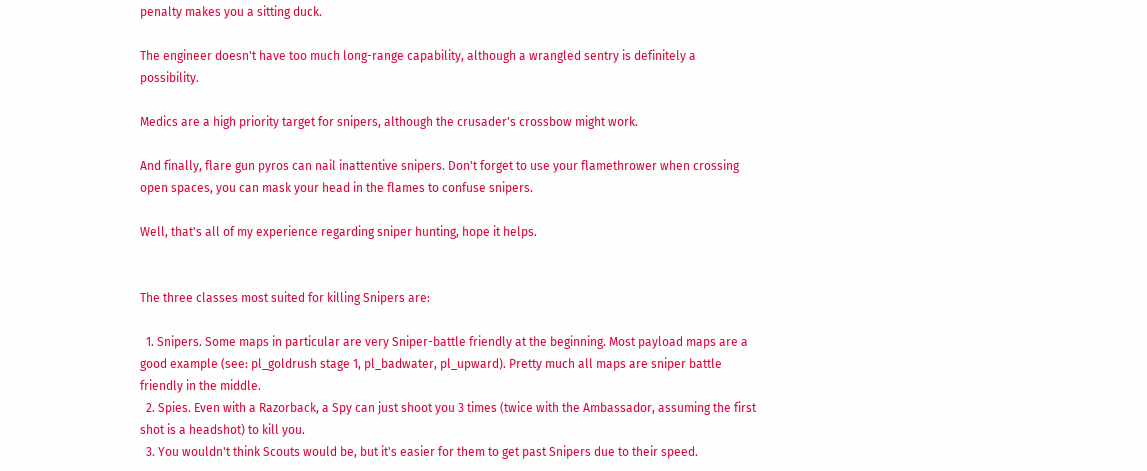penalty makes you a sitting duck.

The engineer doesn't have too much long-range capability, although a wrangled sentry is definitely a possibility.

Medics are a high priority target for snipers, although the crusader's crossbow might work.

And finally, flare gun pyros can nail inattentive snipers. Don't forget to use your flamethrower when crossing open spaces, you can mask your head in the flames to confuse snipers.

Well, that's all of my experience regarding sniper hunting, hope it helps.


The three classes most suited for killing Snipers are:

  1. Snipers. Some maps in particular are very Sniper-battle friendly at the beginning. Most payload maps are a good example (see: pl_goldrush stage 1, pl_badwater, pl_upward). Pretty much all maps are sniper battle friendly in the middle.
  2. Spies. Even with a Razorback, a Spy can just shoot you 3 times (twice with the Ambassador, assuming the first shot is a headshot) to kill you.
  3. You wouldn't think Scouts would be, but it's easier for them to get past Snipers due to their speed.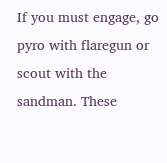If you must engage, go pyro with flaregun or scout with the sandman. These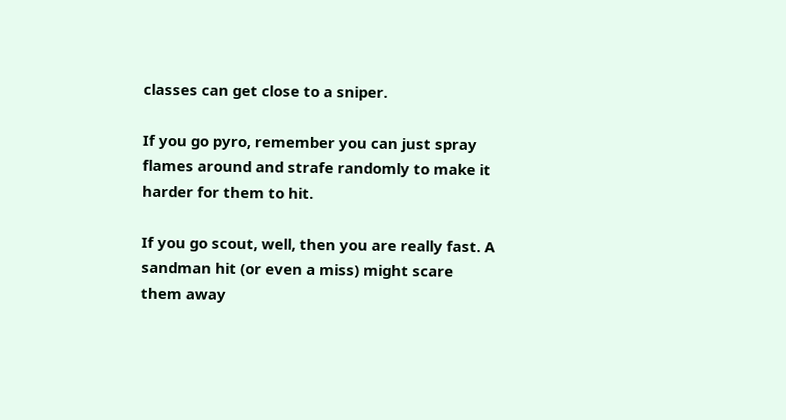classes can get close to a sniper.

If you go pyro, remember you can just spray flames around and strafe randomly to make it harder for them to hit.

If you go scout, well, then you are really fast. A sandman hit (or even a miss) might scare them away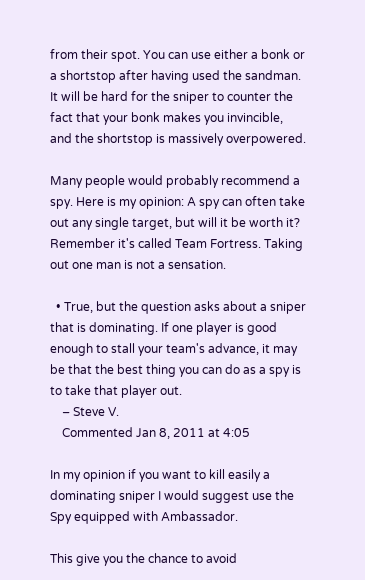from their spot. You can use either a bonk or a shortstop after having used the sandman. It will be hard for the sniper to counter the fact that your bonk makes you invincible, and the shortstop is massively overpowered.

Many people would probably recommend a spy. Here is my opinion: A spy can often take out any single target, but will it be worth it? Remember it's called Team Fortress. Taking out one man is not a sensation.

  • True, but the question asks about a sniper that is dominating. If one player is good enough to stall your team's advance, it may be that the best thing you can do as a spy is to take that player out.
    – Steve V.
    Commented Jan 8, 2011 at 4:05

In my opinion if you want to kill easily a dominating sniper I would suggest use the Spy equipped with Ambassador.

This give you the chance to avoid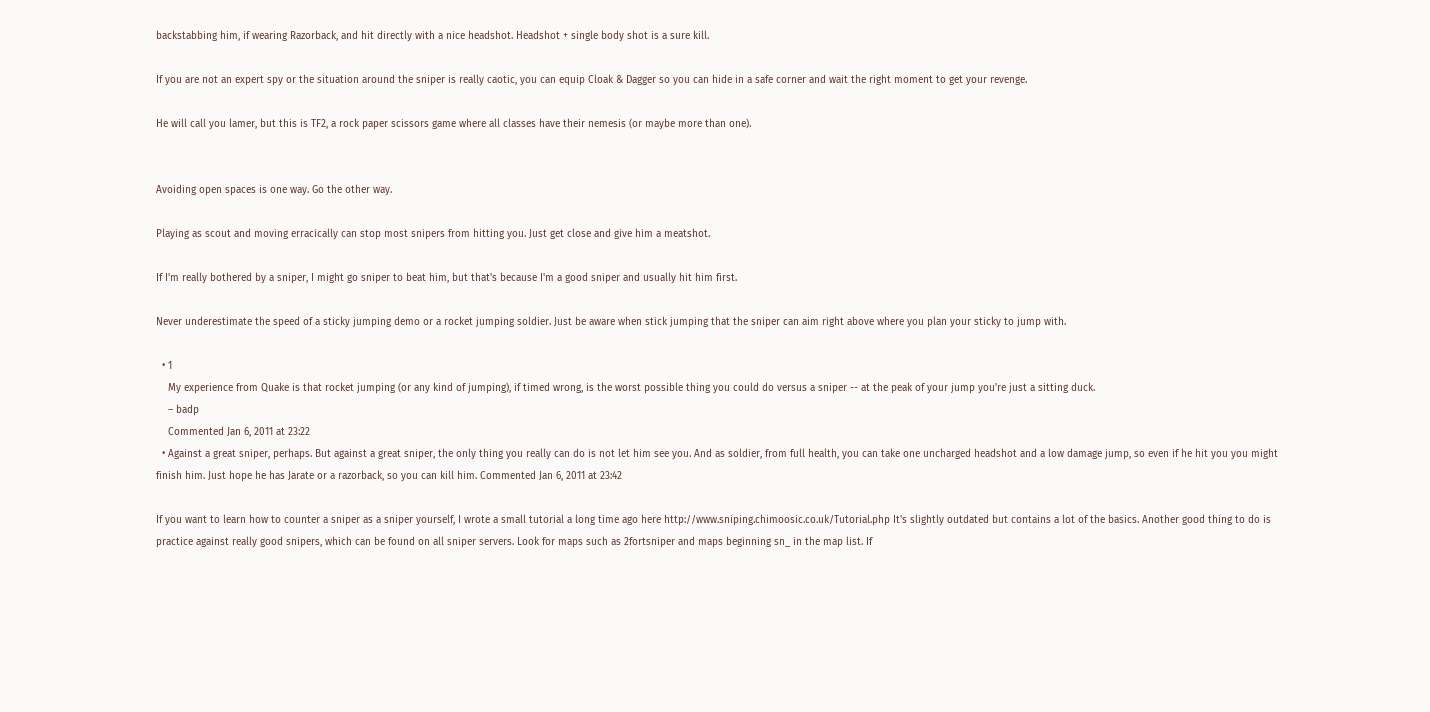backstabbing him, if wearing Razorback, and hit directly with a nice headshot. Headshot + single body shot is a sure kill.

If you are not an expert spy or the situation around the sniper is really caotic, you can equip Cloak & Dagger so you can hide in a safe corner and wait the right moment to get your revenge.

He will call you lamer, but this is TF2, a rock paper scissors game where all classes have their nemesis (or maybe more than one).


Avoiding open spaces is one way. Go the other way.

Playing as scout and moving erracically can stop most snipers from hitting you. Just get close and give him a meatshot.

If I'm really bothered by a sniper, I might go sniper to beat him, but that's because I'm a good sniper and usually hit him first.

Never underestimate the speed of a sticky jumping demo or a rocket jumping soldier. Just be aware when stick jumping that the sniper can aim right above where you plan your sticky to jump with.

  • 1
    My experience from Quake is that rocket jumping (or any kind of jumping), if timed wrong, is the worst possible thing you could do versus a sniper -- at the peak of your jump you're just a sitting duck.
    – badp
    Commented Jan 6, 2011 at 23:22
  • Against a great sniper, perhaps. But against a great sniper, the only thing you really can do is not let him see you. And as soldier, from full health, you can take one uncharged headshot and a low damage jump, so even if he hit you you might finish him. Just hope he has Jarate or a razorback, so you can kill him. Commented Jan 6, 2011 at 23:42

If you want to learn how to counter a sniper as a sniper yourself, I wrote a small tutorial a long time ago here http://www.sniping.chimoosic.co.uk/Tutorial.php It's slightly outdated but contains a lot of the basics. Another good thing to do is practice against really good snipers, which can be found on all sniper servers. Look for maps such as 2fortsniper and maps beginning sn_ in the map list. If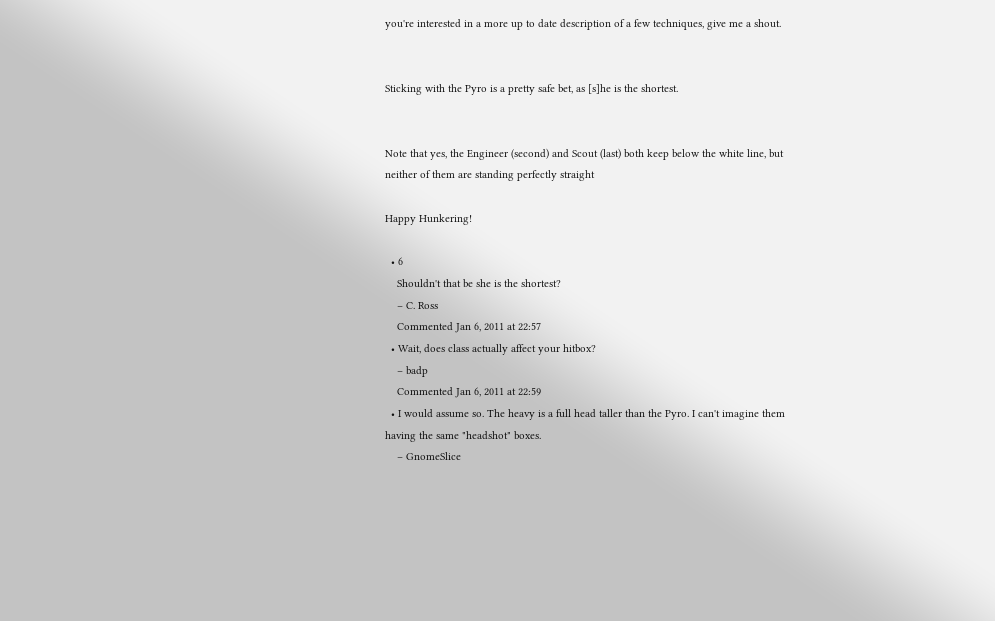you're interested in a more up to date description of a few techniques, give me a shout.


Sticking with the Pyro is a pretty safe bet, as [s]he is the shortest.


Note that yes, the Engineer (second) and Scout (last) both keep below the white line, but neither of them are standing perfectly straight

Happy Hunkering!

  • 6
    Shouldn't that be she is the shortest?
    – C. Ross
    Commented Jan 6, 2011 at 22:57
  • Wait, does class actually affect your hitbox?
    – badp
    Commented Jan 6, 2011 at 22:59
  • I would assume so. The heavy is a full head taller than the Pyro. I can't imagine them having the same "headshot" boxes.
    – GnomeSlice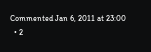Commented Jan 6, 2011 at 23:00
  • 2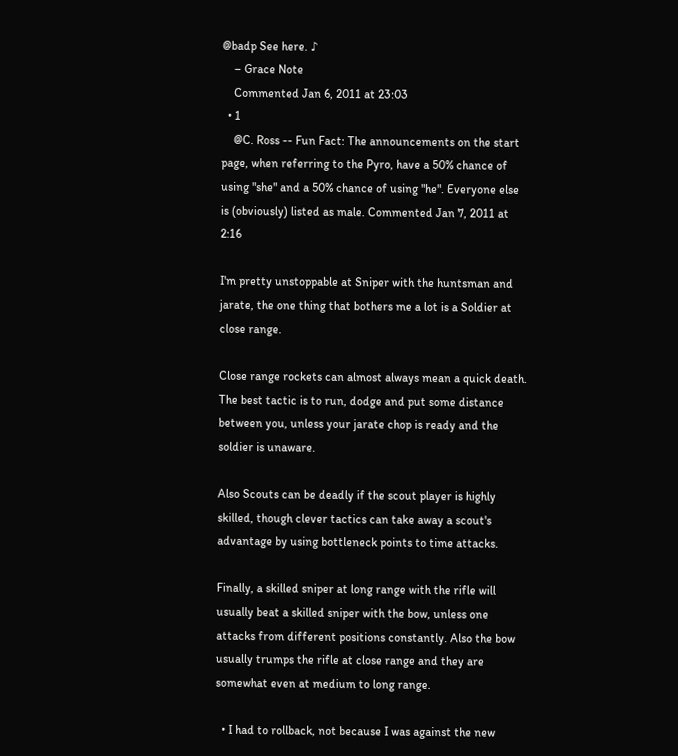@badp See here. ♪
    – Grace Note
    Commented Jan 6, 2011 at 23:03
  • 1
    @C. Ross -- Fun Fact: The announcements on the start page, when referring to the Pyro, have a 50% chance of using "she" and a 50% chance of using "he". Everyone else is (obviously) listed as male. Commented Jan 7, 2011 at 2:16

I'm pretty unstoppable at Sniper with the huntsman and jarate, the one thing that bothers me a lot is a Soldier at close range.

Close range rockets can almost always mean a quick death. The best tactic is to run, dodge and put some distance between you, unless your jarate chop is ready and the soldier is unaware.

Also Scouts can be deadly if the scout player is highly skilled, though clever tactics can take away a scout's advantage by using bottleneck points to time attacks.

Finally, a skilled sniper at long range with the rifle will usually beat a skilled sniper with the bow, unless one attacks from different positions constantly. Also the bow usually trumps the rifle at close range and they are somewhat even at medium to long range.

  • I had to rollback, not because I was against the new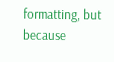formatting, but because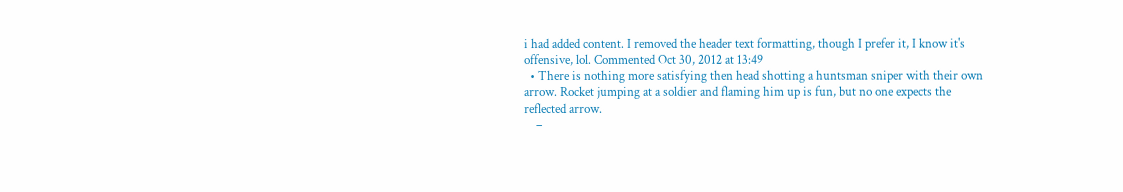i had added content. I removed the header text formatting, though I prefer it, I know it's offensive, lol. Commented Oct 30, 2012 at 13:49
  • There is nothing more satisfying then head shotting a huntsman sniper with their own arrow. Rocket jumping at a soldier and flaming him up is fun, but no one expects the reflected arrow.
    –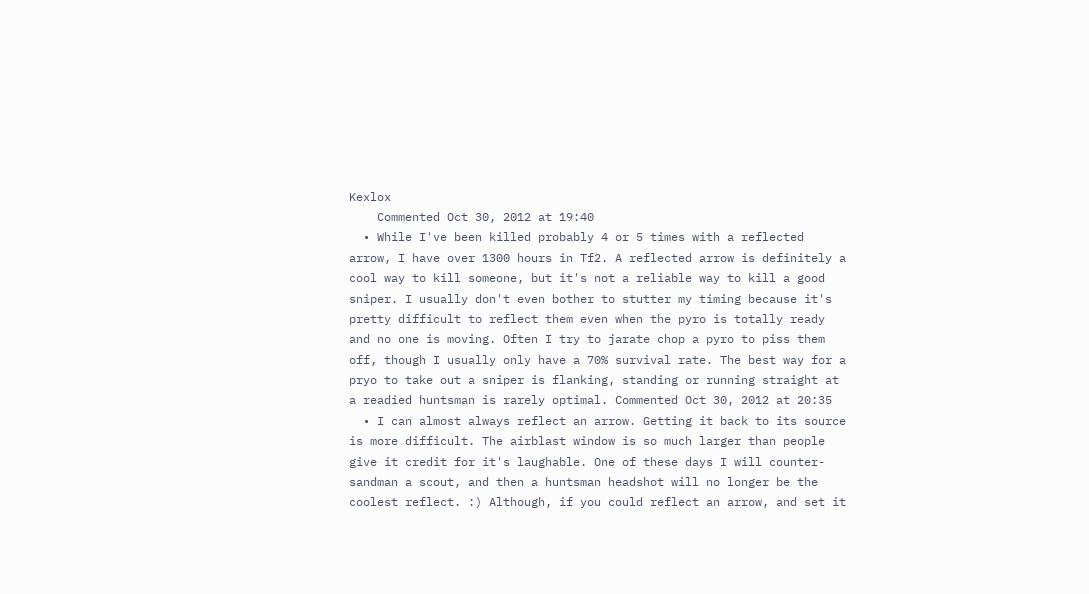Kexlox
    Commented Oct 30, 2012 at 19:40
  • While I've been killed probably 4 or 5 times with a reflected arrow, I have over 1300 hours in Tf2. A reflected arrow is definitely a cool way to kill someone, but it's not a reliable way to kill a good sniper. I usually don't even bother to stutter my timing because it's pretty difficult to reflect them even when the pyro is totally ready and no one is moving. Often I try to jarate chop a pyro to piss them off, though I usually only have a 70% survival rate. The best way for a pryo to take out a sniper is flanking, standing or running straight at a readied huntsman is rarely optimal. Commented Oct 30, 2012 at 20:35
  • I can almost always reflect an arrow. Getting it back to its source is more difficult. The airblast window is so much larger than people give it credit for it's laughable. One of these days I will counter-sandman a scout, and then a huntsman headshot will no longer be the coolest reflect. :) Although, if you could reflect an arrow, and set it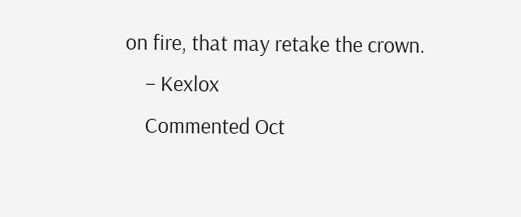on fire, that may retake the crown.
    – Kexlox
    Commented Oct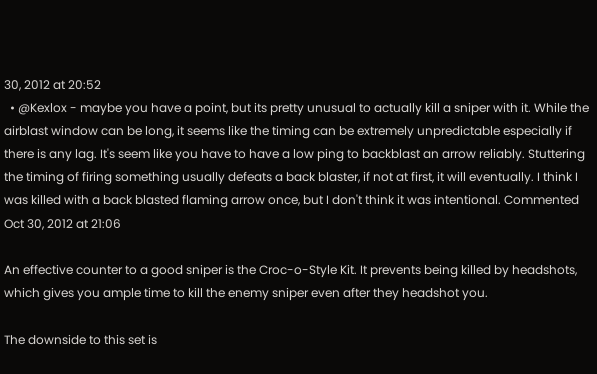30, 2012 at 20:52
  • @Kexlox - maybe you have a point, but its pretty unusual to actually kill a sniper with it. While the airblast window can be long, it seems like the timing can be extremely unpredictable especially if there is any lag. It's seem like you have to have a low ping to backblast an arrow reliably. Stuttering the timing of firing something usually defeats a back blaster, if not at first, it will eventually. I think I was killed with a back blasted flaming arrow once, but I don't think it was intentional. Commented Oct 30, 2012 at 21:06

An effective counter to a good sniper is the Croc-o-Style Kit. It prevents being killed by headshots, which gives you ample time to kill the enemy sniper even after they headshot you.

The downside to this set is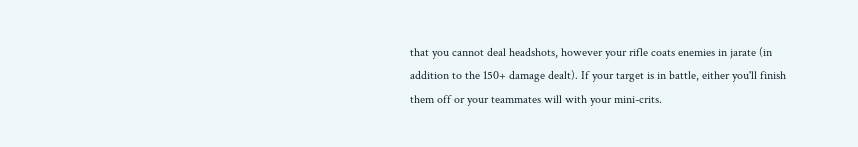that you cannot deal headshots, however your rifle coats enemies in jarate (in addition to the 150+ damage dealt). If your target is in battle, either you'll finish them off or your teammates will with your mini-crits.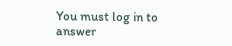You must log in to answer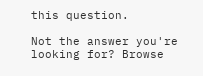this question.

Not the answer you're looking for? Browse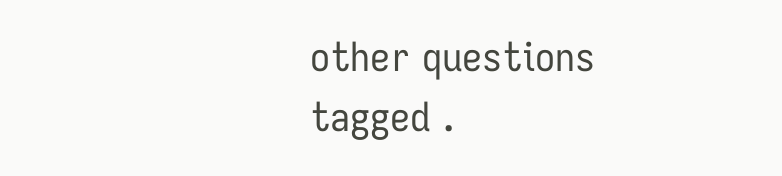other questions tagged .